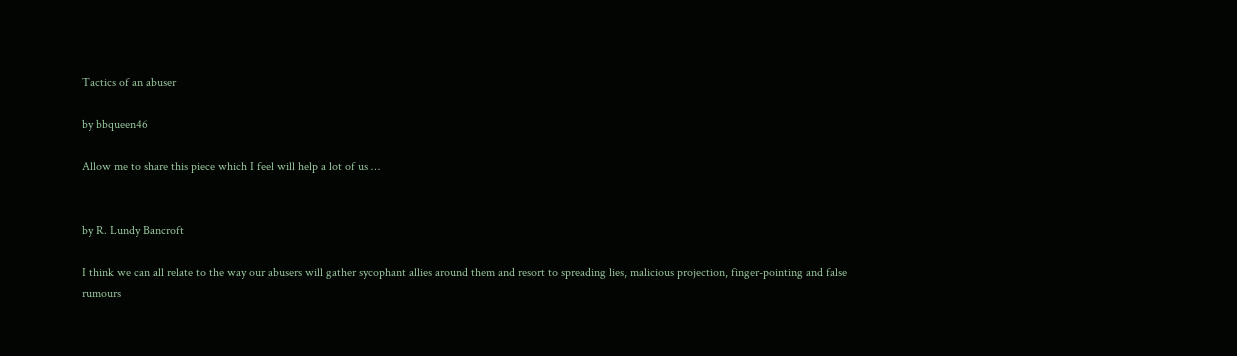Tactics of an abuser

by bbqueen46

Allow me to share this piece which I feel will help a lot of us …


by R. Lundy Bancroft

I think we can all relate to the way our abusers will gather sycophant allies around them and resort to spreading lies, malicious projection, finger-pointing and false rumours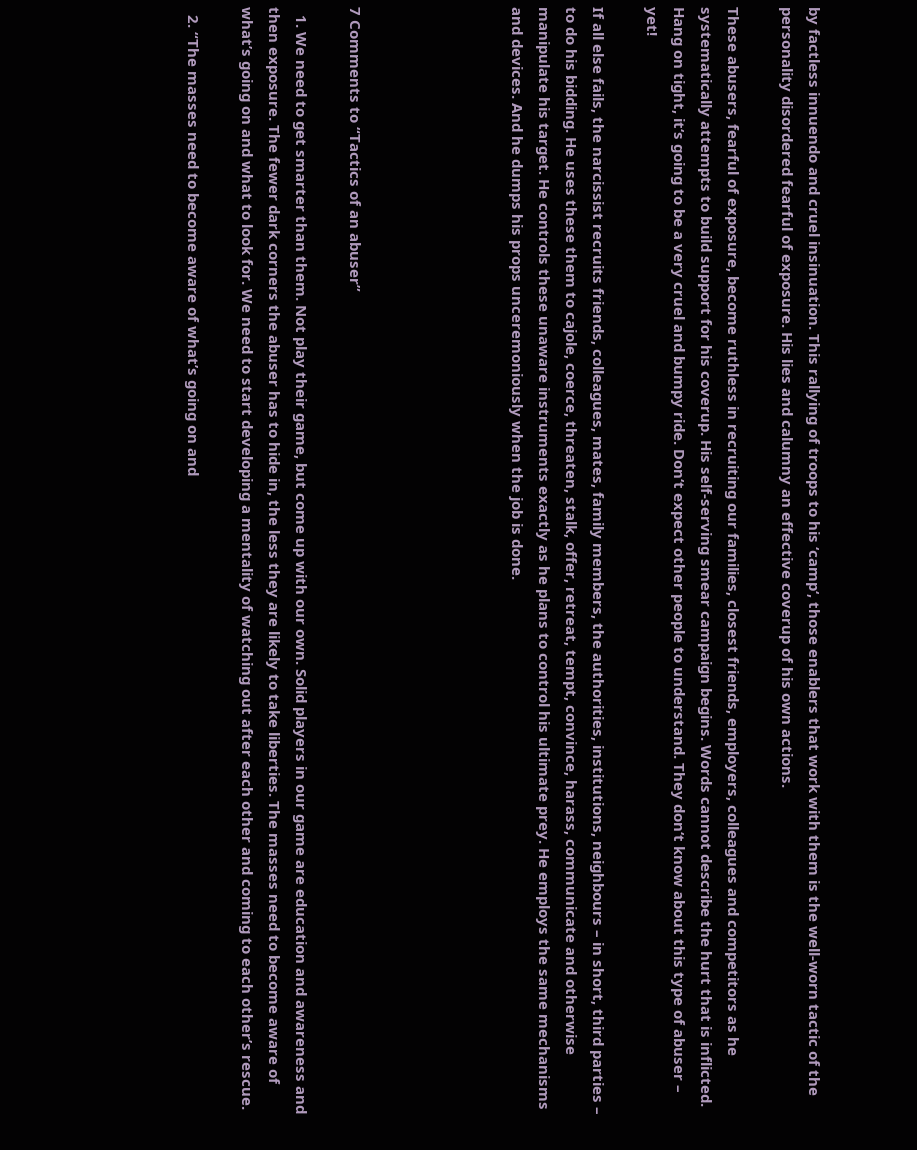by factless innuendo and cruel insinuation. This rallying of troops to his ‘camp‘, those enablers that work with them is the well-worn tactic of the personality disordered fearful of exposure. His lies and calumny an effective coverup of his own actions.

These abusers, fearful of exposure, become ruthless in recruiting our families, closest friends, employers, colleagues and competitors as he systematically attempts to build support for his coverup. His self-serving smear campaign begins. Words cannot describe the hurt that is inflicted. Hang on tight, it‘s going to be a very cruel and bumpy ride. Don‘t expect other people to understand. They don‘t know about this type of abuser – yet!

If all else fails, the narcissist recruits friends, colleagues, mates, family members, the authorities, institutions, neighbours – in short, third parties – to do his bidding. He uses these them to cajole, coerce, threaten, stalk, offer, retreat, tempt, convince, harass, communicate and otherwise manipulate his target. He controls these unaware instruments exactly as he plans to control his ultimate prey. He employs the same mechanisms and devices. And he dumps his props unceremoniously when the job is done.





7 Comments to “Tactics of an abuser”

  1. We need to get smarter than them. Not play their game, but come up with our own. Solid players in our game are education and awareness and then exposure. The fewer dark corners the abuser has to hide in, the less they are likely to take liberties. The masses need to become aware of what’s going on and what to look for. We need to start developing a mentality of watching out after each other and coming to each other’s rescue.

  2. “The masses need to become aware of what’s going on and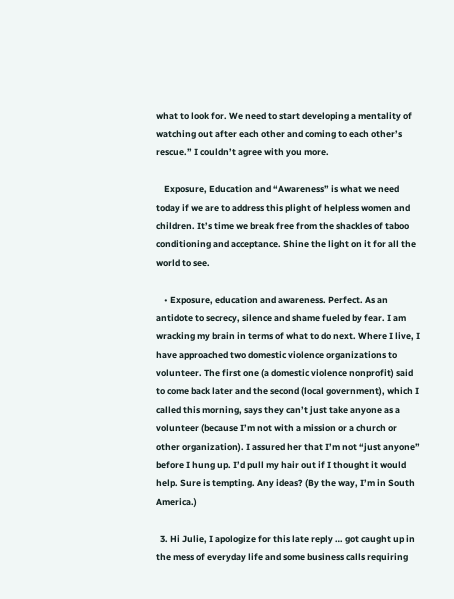what to look for. We need to start developing a mentality of watching out after each other and coming to each other’s rescue.” I couldn’t agree with you more.

    Exposure, Education and “Awareness” is what we need today if we are to address this plight of helpless women and children. It’s time we break free from the shackles of taboo conditioning and acceptance. Shine the light on it for all the world to see.

    • Exposure, education and awareness. Perfect. As an antidote to secrecy, silence and shame fueled by fear. I am wracking my brain in terms of what to do next. Where I live, I have approached two domestic violence organizations to volunteer. The first one (a domestic violence nonprofit) said to come back later and the second (local government), which I called this morning, says they can’t just take anyone as a volunteer (because I’m not with a mission or a church or other organization). I assured her that I’m not “just anyone” before I hung up. I’d pull my hair out if I thought it would help. Sure is tempting. Any ideas? (By the way, I’m in South America.)

  3. Hi Julie, I apologize for this late reply … got caught up in the mess of everyday life and some business calls requiring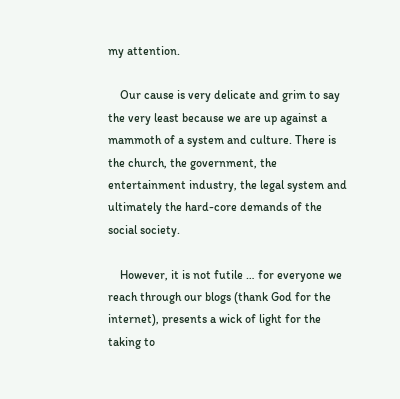my attention.

    Our cause is very delicate and grim to say the very least because we are up against a mammoth of a system and culture. There is the church, the government, the entertainment industry, the legal system and ultimately the hard-core demands of the social society.

    However, it is not futile … for everyone we reach through our blogs (thank God for the internet), presents a wick of light for the taking to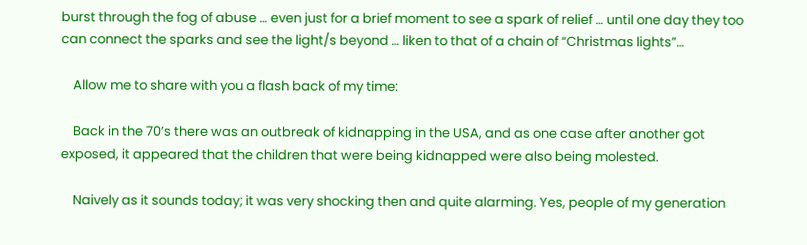burst through the fog of abuse … even just for a brief moment to see a spark of relief … until one day they too can connect the sparks and see the light/s beyond … liken to that of a chain of “Christmas lights”…

    Allow me to share with you a flash back of my time:

    Back in the 70’s there was an outbreak of kidnapping in the USA, and as one case after another got exposed, it appeared that the children that were being kidnapped were also being molested.

    Naively as it sounds today; it was very shocking then and quite alarming. Yes, people of my generation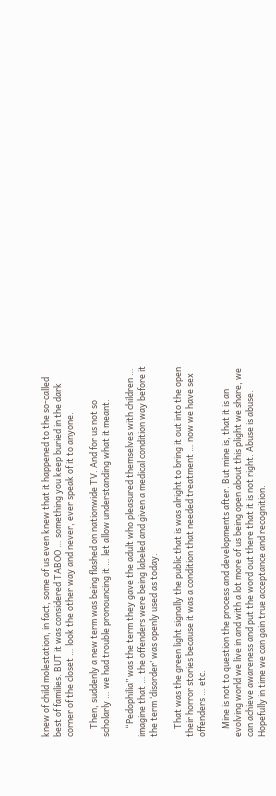knew of child molestation, in fact, some of us even knew that it happened to the so-called best of families. BUT it was considered TABOO … something you keep buried in the dark corner of the closet … look the other way and never, ever speak of it to anyone.

    Then, suddenly a new term was being flashed on nationwide TV. And for us not so scholarly … we had trouble pronouncing it … let allow understanding what it meant.

    “Pedophilia” was the term they gave the adult who pleasured themselves with children … imagine that … the offenders were being labeled and given a medical condition way before it the term ‘disorder’ was openly used as today.

    That was the green light signally the public that is was alright to bring it out into the open their horror stories because it was a condition that needed treatment … now we have sex offenders … etc.

    Mine is not to question the process and developments after. But mine is, that it is an evolving world we live in and with a lot more of us being open about this plight we share, we can achieve awareness and put the word out there that it is not right. Abuse is abuse. Hopefully in time we can gain true acceptance and recognition.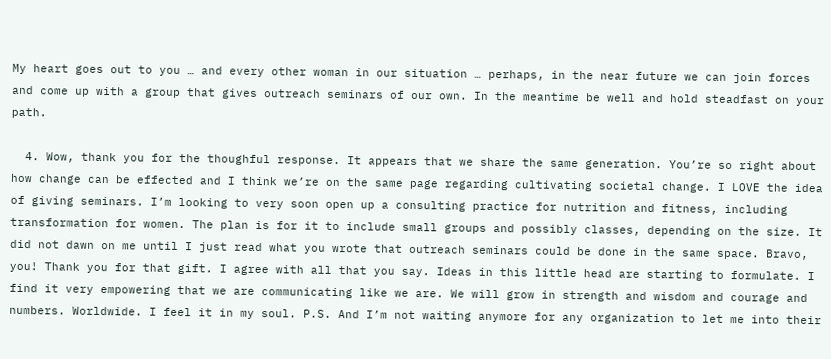My heart goes out to you … and every other woman in our situation … perhaps, in the near future we can join forces and come up with a group that gives outreach seminars of our own. In the meantime be well and hold steadfast on your path.

  4. Wow, thank you for the thoughful response. It appears that we share the same generation. You’re so right about how change can be effected and I think we’re on the same page regarding cultivating societal change. I LOVE the idea of giving seminars. I’m looking to very soon open up a consulting practice for nutrition and fitness, including transformation for women. The plan is for it to include small groups and possibly classes, depending on the size. It did not dawn on me until I just read what you wrote that outreach seminars could be done in the same space. Bravo, you! Thank you for that gift. I agree with all that you say. Ideas in this little head are starting to formulate. I find it very empowering that we are communicating like we are. We will grow in strength and wisdom and courage and numbers. Worldwide. I feel it in my soul. P.S. And I’m not waiting anymore for any organization to let me into their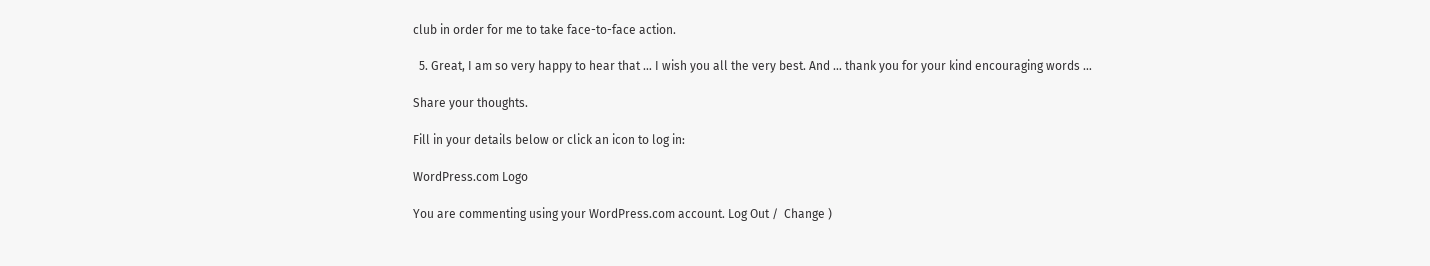club in order for me to take face-to-face action.

  5. Great, I am so very happy to hear that … I wish you all the very best. And … thank you for your kind encouraging words …

Share your thoughts.

Fill in your details below or click an icon to log in:

WordPress.com Logo

You are commenting using your WordPress.com account. Log Out /  Change )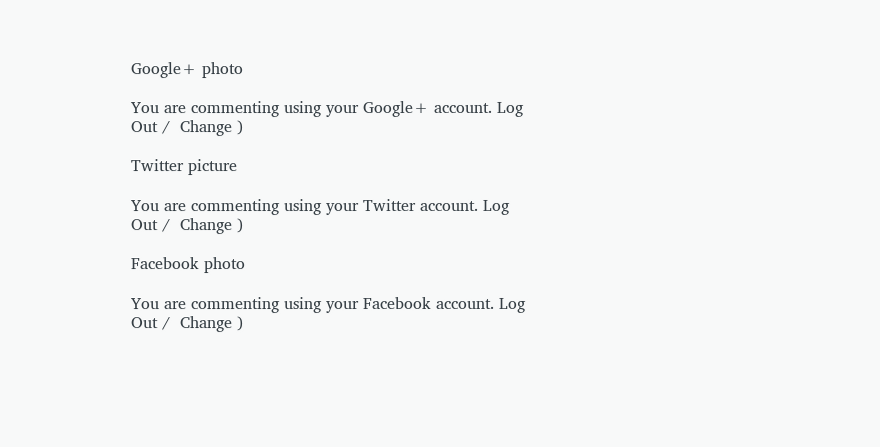Google+ photo

You are commenting using your Google+ account. Log Out /  Change )

Twitter picture

You are commenting using your Twitter account. Log Out /  Change )

Facebook photo

You are commenting using your Facebook account. Log Out /  Change )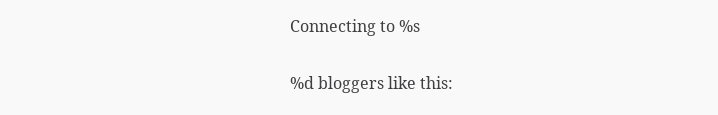Connecting to %s

%d bloggers like this: